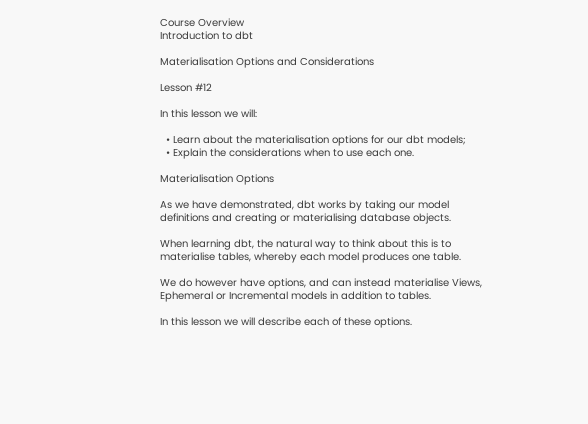Course Overview
Introduction to dbt

Materialisation Options and Considerations

Lesson #12

In this lesson we will:

  • Learn about the materialisation options for our dbt models;
  • Explain the considerations when to use each one.

Materialisation Options

As we have demonstrated, dbt works by taking our model definitions and creating or materialising database objects.

When learning dbt, the natural way to think about this is to materialise tables, whereby each model produces one table.

We do however have options, and can instead materialise Views, Ephemeral or Incremental models in addition to tables.

In this lesson we will describe each of these options.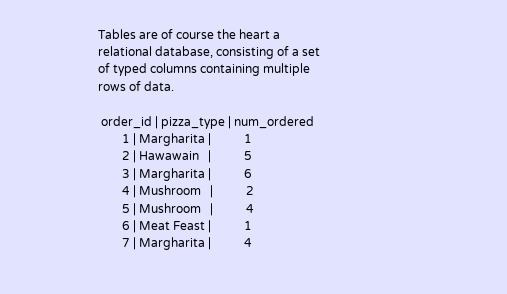Tables are of course the heart a relational database, consisting of a set of typed columns containing multiple rows of data.

 order_id | pizza_type | num_ordered
        1 | Margharita |           1
        2 | Hawawain   |           5
        3 | Margharita |           6
        4 | Mushroom   |           2
        5 | Mushroom   |           4
        6 | Meat Feast |           1
        7 | Margharita |           4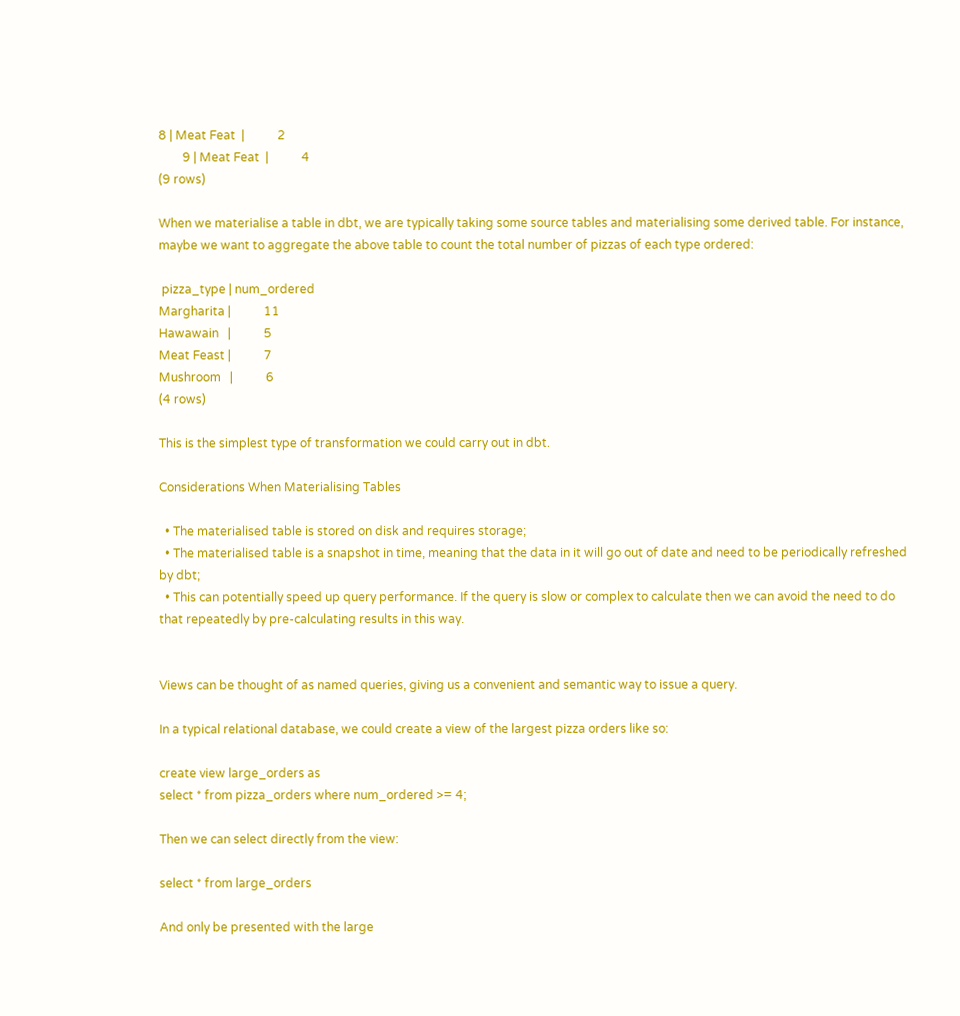8 | Meat Feat  |           2
        9 | Meat Feat  |           4
(9 rows)

When we materialise a table in dbt, we are typically taking some source tables and materialising some derived table. For instance, maybe we want to aggregate the above table to count the total number of pizzas of each type ordered:

 pizza_type | num_ordered
Margharita |           11
Hawawain   |           5
Meat Feast |           7
Mushroom   |           6
(4 rows)

This is the simplest type of transformation we could carry out in dbt.

Considerations When Materialising Tables

  • The materialised table is stored on disk and requires storage;
  • The materialised table is a snapshot in time, meaning that the data in it will go out of date and need to be periodically refreshed by dbt;
  • This can potentially speed up query performance. If the query is slow or complex to calculate then we can avoid the need to do that repeatedly by pre-calculating results in this way.


Views can be thought of as named queries, giving us a convenient and semantic way to issue a query.

In a typical relational database, we could create a view of the largest pizza orders like so:

create view large_orders as
select * from pizza_orders where num_ordered >= 4;

Then we can select directly from the view:

select * from large_orders

And only be presented with the large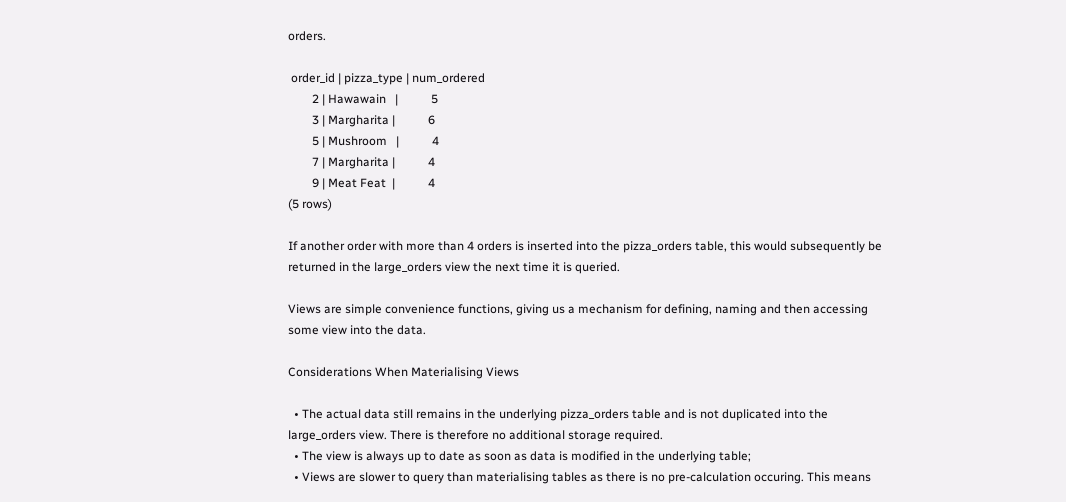orders.

 order_id | pizza_type | num_ordered
        2 | Hawawain   |           5
        3 | Margharita |           6
        5 | Mushroom   |           4
        7 | Margharita |           4
        9 | Meat Feat  |           4
(5 rows)

If another order with more than 4 orders is inserted into the pizza_orders table, this would subsequently be returned in the large_orders view the next time it is queried.

Views are simple convenience functions, giving us a mechanism for defining, naming and then accessing some view into the data.

Considerations When Materialising Views

  • The actual data still remains in the underlying pizza_orders table and is not duplicated into the large_orders view. There is therefore no additional storage required.
  • The view is always up to date as soon as data is modified in the underlying table;
  • Views are slower to query than materialising tables as there is no pre-calculation occuring. This means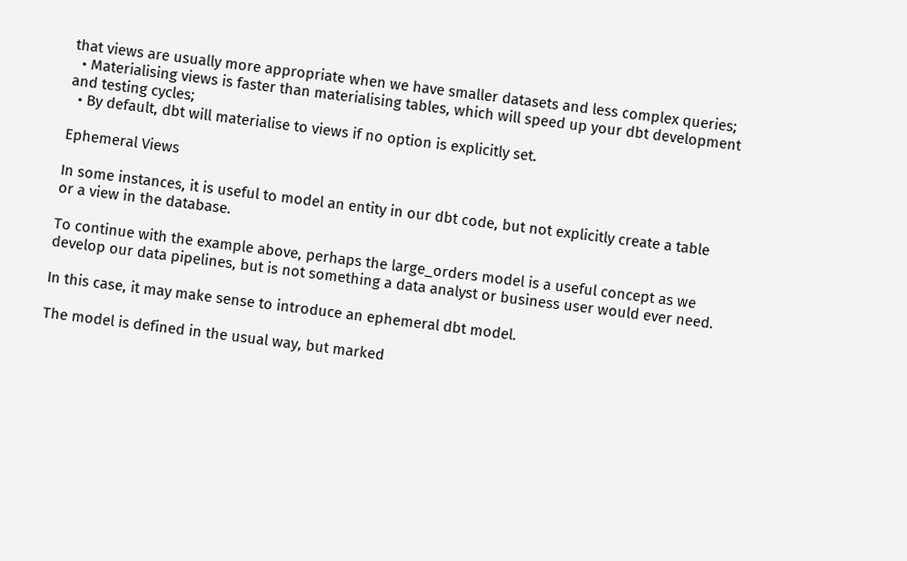that views are usually more appropriate when we have smaller datasets and less complex queries;
  • Materialising views is faster than materialising tables, which will speed up your dbt development and testing cycles;
  • By default, dbt will materialise to views if no option is explicitly set.

Ephemeral Views

In some instances, it is useful to model an entity in our dbt code, but not explicitly create a table or a view in the database.

To continue with the example above, perhaps the large_orders model is a useful concept as we develop our data pipelines, but is not something a data analyst or business user would ever need.

In this case, it may make sense to introduce an ephemeral dbt model.

The model is defined in the usual way, but marked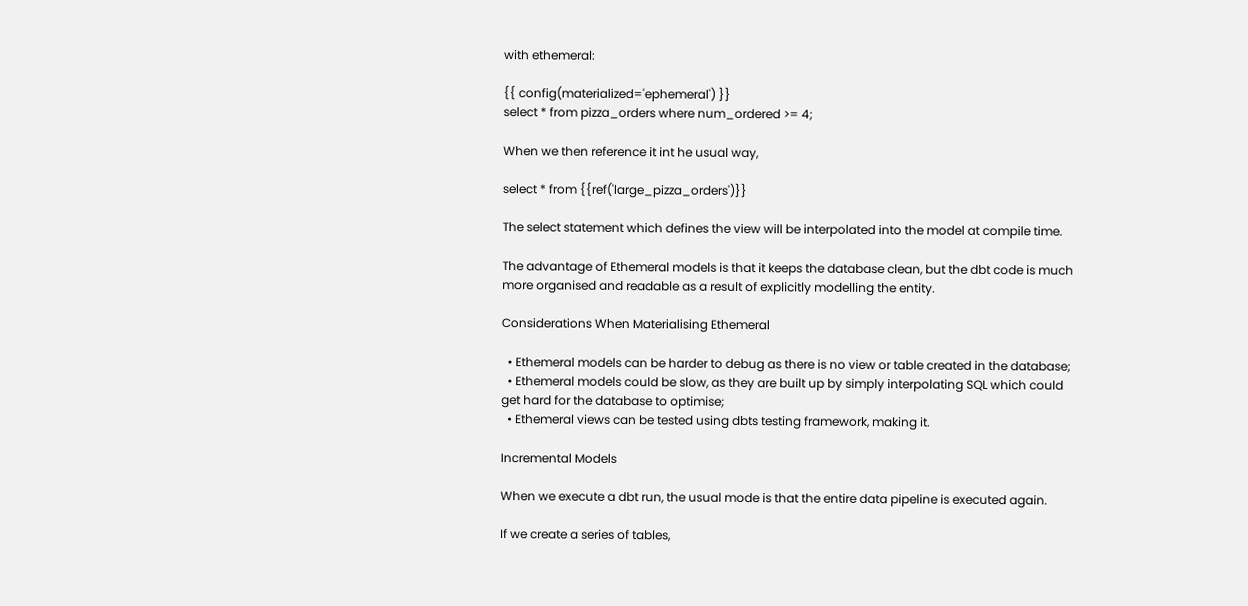with ethemeral:

{{ config(materialized='ephemeral') }}
select * from pizza_orders where num_ordered >= 4;

When we then reference it int he usual way,

select * from {{ref('large_pizza_orders')}}

The select statement which defines the view will be interpolated into the model at compile time.

The advantage of Ethemeral models is that it keeps the database clean, but the dbt code is much more organised and readable as a result of explicitly modelling the entity.

Considerations When Materialising Ethemeral

  • Ethemeral models can be harder to debug as there is no view or table created in the database;
  • Ethemeral models could be slow, as they are built up by simply interpolating SQL which could get hard for the database to optimise;
  • Ethemeral views can be tested using dbts testing framework, making it.

Incremental Models

When we execute a dbt run, the usual mode is that the entire data pipeline is executed again.

If we create a series of tables,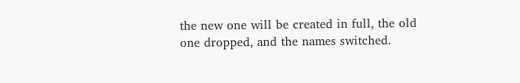the new one will be created in full, the old one dropped, and the names switched.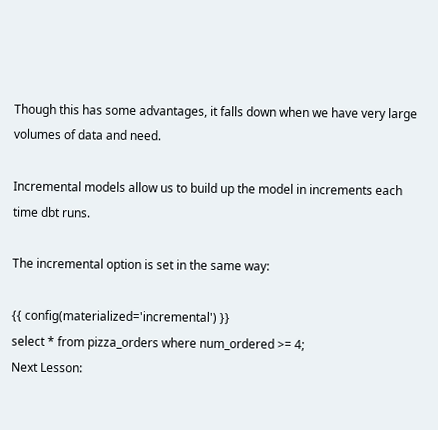Though this has some advantages, it falls down when we have very large volumes of data and need.

Incremental models allow us to build up the model in increments each time dbt runs.

The incremental option is set in the same way:

{{ config(materialized='incremental') }}
select * from pizza_orders where num_ordered >= 4;
Next Lesson: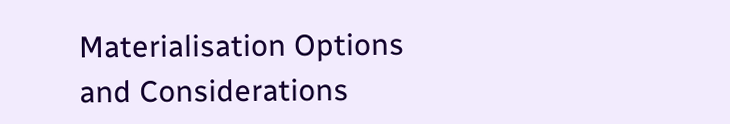Materialisation Options and Considerations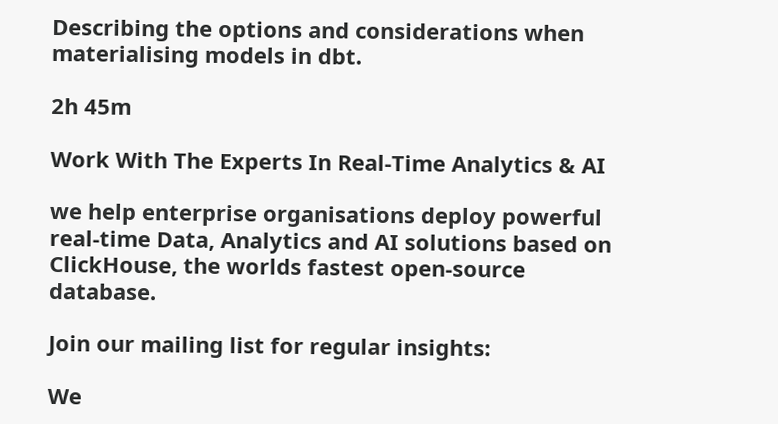Describing the options and considerations when materialising models in dbt.

2h 45m

Work With The Experts In Real-Time Analytics & AI

we help enterprise organisations deploy powerful real-time Data, Analytics and AI solutions based on ClickHouse, the worlds fastest open-source database.

Join our mailing list for regular insights:

We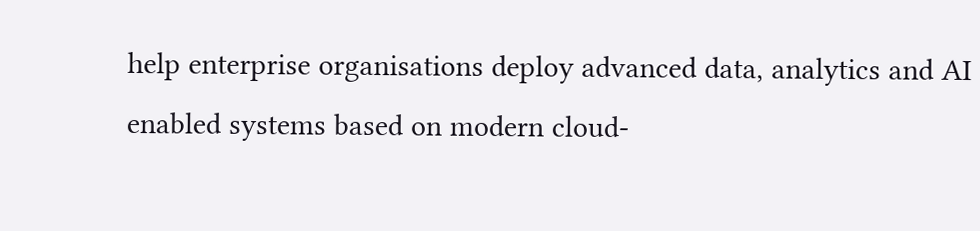help enterprise organisations deploy advanced data, analytics and AI enabled systems based on modern cloud-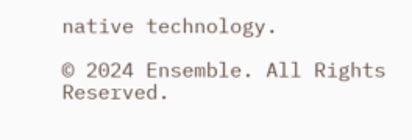native technology.

© 2024 Ensemble. All Rights Reserved.